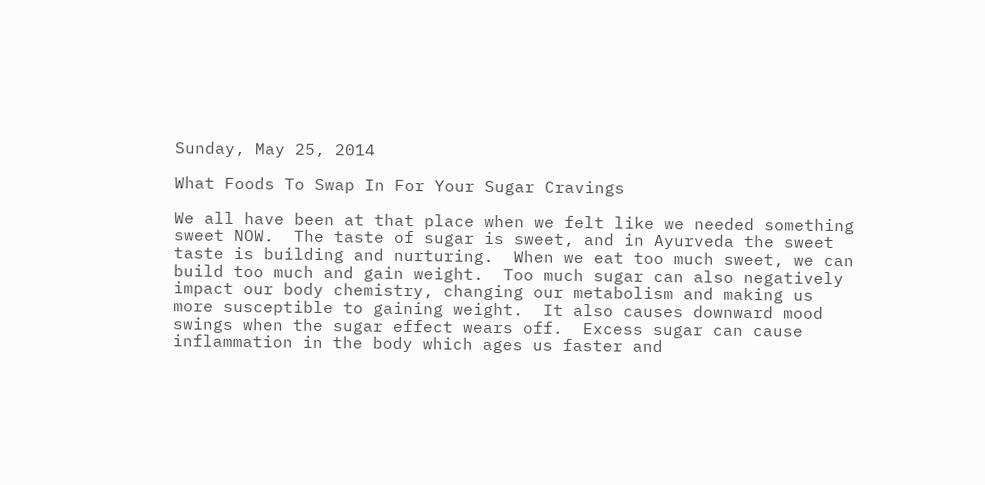Sunday, May 25, 2014

What Foods To Swap In For Your Sugar Cravings

We all have been at that place when we felt like we needed something sweet NOW.  The taste of sugar is sweet, and in Ayurveda the sweet taste is building and nurturing.  When we eat too much sweet, we can build too much and gain weight.  Too much sugar can also negatively impact our body chemistry, changing our metabolism and making us more susceptible to gaining weight.  It also causes downward mood swings when the sugar effect wears off.  Excess sugar can cause inflammation in the body which ages us faster and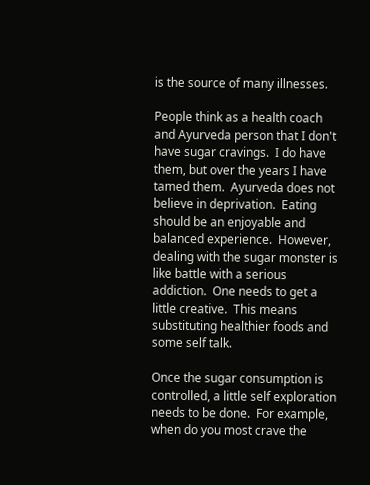is the source of many illnesses.

People think as a health coach and Ayurveda person that I don't have sugar cravings.  I do have them, but over the years I have tamed them.  Ayurveda does not believe in deprivation.  Eating should be an enjoyable and balanced experience.  However, dealing with the sugar monster is like battle with a serious addiction.  One needs to get a little creative.  This means substituting healthier foods and some self talk.

Once the sugar consumption is controlled, a little self exploration needs to be done.  For example, when do you most crave the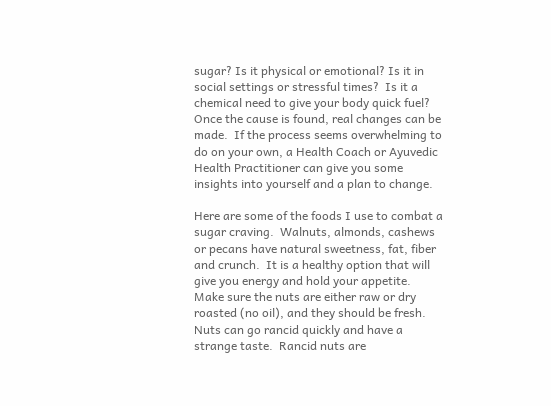sugar? Is it physical or emotional? Is it in social settings or stressful times?  Is it a chemical need to give your body quick fuel?   Once the cause is found, real changes can be made.  If the process seems overwhelming to do on your own, a Health Coach or Ayuvedic Health Practitioner can give you some insights into yourself and a plan to change.

Here are some of the foods I use to combat a sugar craving.  Walnuts, almonds, cashews or pecans have natural sweetness, fat, fiber and crunch.  It is a healthy option that will give you energy and hold your appetite.  Make sure the nuts are either raw or dry roasted (no oil), and they should be fresh.  Nuts can go rancid quickly and have a strange taste.  Rancid nuts are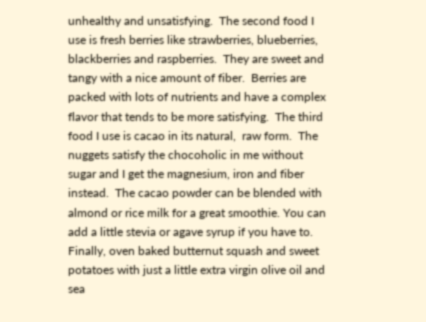unhealthy and unsatisfying.  The second food I use is fresh berries like strawberries, blueberries, blackberries and raspberries.  They are sweet and tangy with a nice amount of fiber.  Berries are packed with lots of nutrients and have a complex flavor that tends to be more satisfying.  The third food I use is cacao in its natural,  raw form.  The nuggets satisfy the chocoholic in me without sugar and I get the magnesium, iron and fiber instead.  The cacao powder can be blended with almond or rice milk for a great smoothie. You can add a little stevia or agave syrup if you have to.  Finally, oven baked butternut squash and sweet potatoes with just a little extra virgin olive oil and sea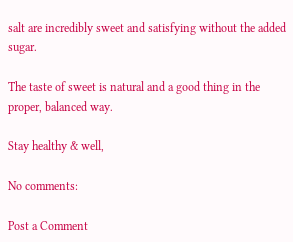salt are incredibly sweet and satisfying without the added sugar.

The taste of sweet is natural and a good thing in the proper, balanced way.

Stay healthy & well,

No comments:

Post a Comment